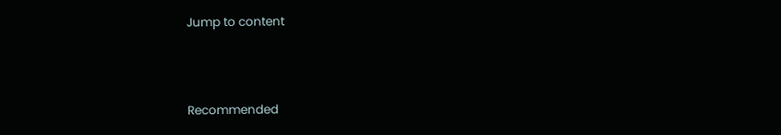Jump to content



Recommended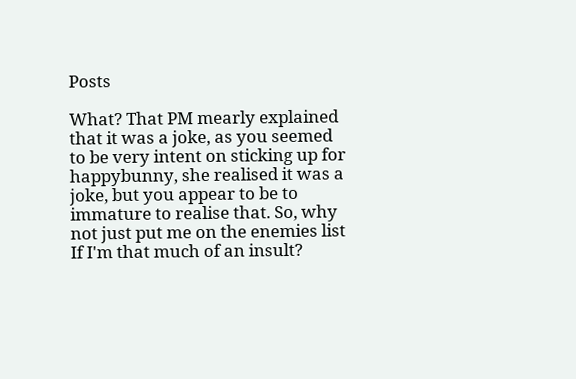Posts

What? That PM mearly explained that it was a joke, as you seemed to be very intent on sticking up for happybunny, she realised it was a joke, but you appear to be to immature to realise that. So, why not just put me on the enemies list If I'm that much of an insult?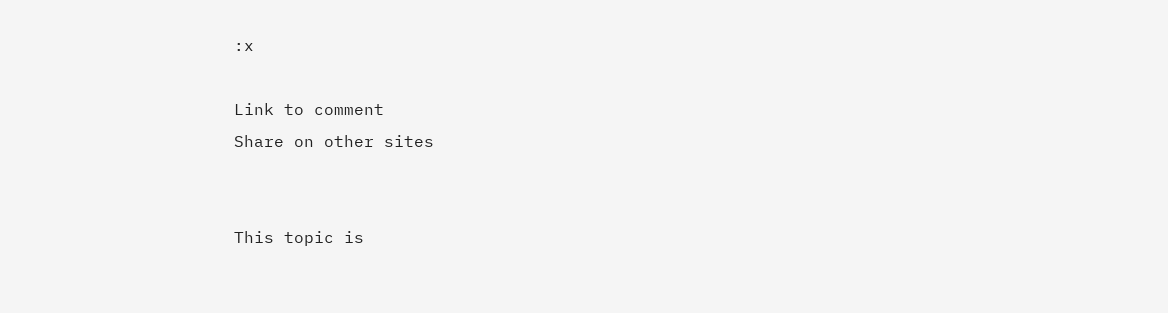:x

Link to comment
Share on other sites


This topic is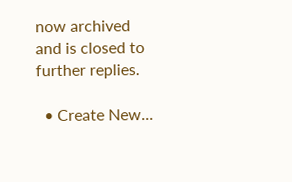now archived and is closed to further replies.

  • Create New...